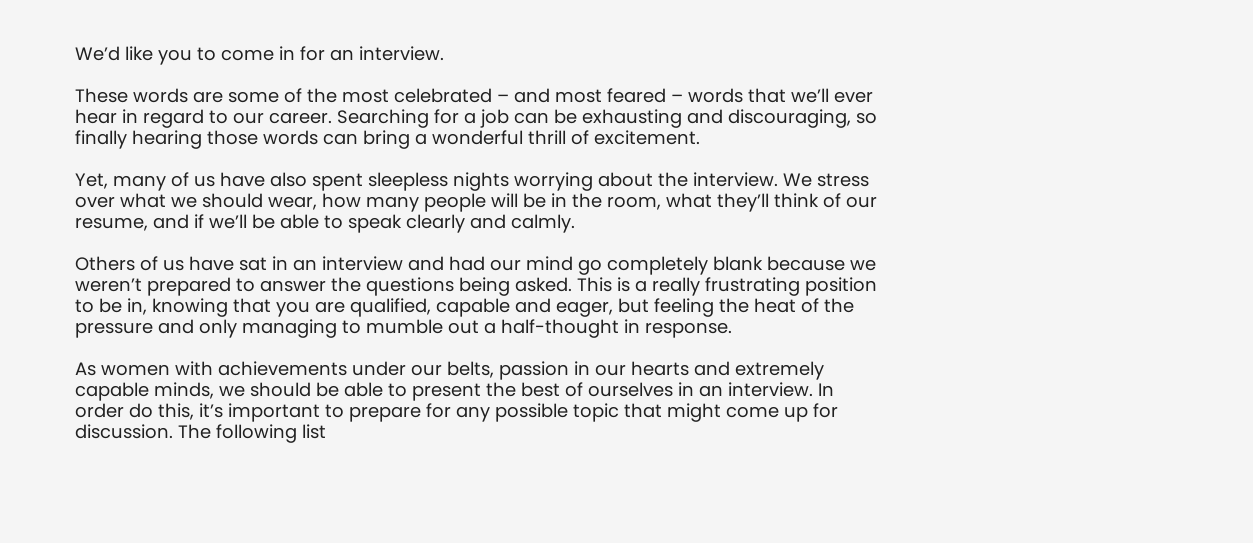We’d like you to come in for an interview.

These words are some of the most celebrated – and most feared – words that we’ll ever hear in regard to our career. Searching for a job can be exhausting and discouraging, so finally hearing those words can bring a wonderful thrill of excitement.

Yet, many of us have also spent sleepless nights worrying about the interview. We stress over what we should wear, how many people will be in the room, what they’ll think of our resume, and if we’ll be able to speak clearly and calmly.

Others of us have sat in an interview and had our mind go completely blank because we weren’t prepared to answer the questions being asked. This is a really frustrating position to be in, knowing that you are qualified, capable and eager, but feeling the heat of the pressure and only managing to mumble out a half-thought in response.

As women with achievements under our belts, passion in our hearts and extremely capable minds, we should be able to present the best of ourselves in an interview. In order do this, it’s important to prepare for any possible topic that might come up for discussion. The following list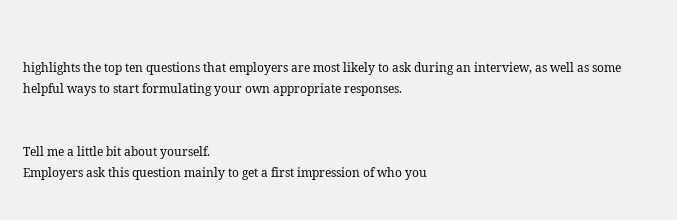highlights the top ten questions that employers are most likely to ask during an interview, as well as some helpful ways to start formulating your own appropriate responses.


Tell me a little bit about yourself.
Employers ask this question mainly to get a first impression of who you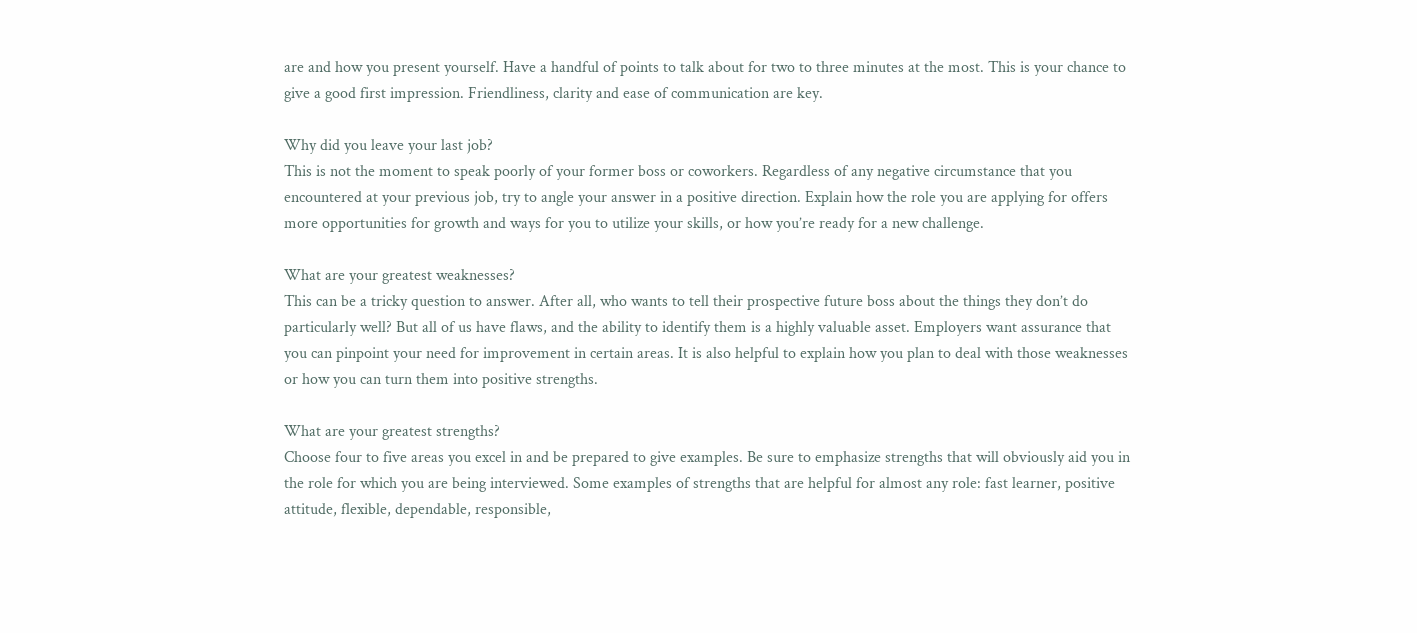are and how you present yourself. Have a handful of points to talk about for two to three minutes at the most. This is your chance to give a good first impression. Friendliness, clarity and ease of communication are key.

Why did you leave your last job?
This is not the moment to speak poorly of your former boss or coworkers. Regardless of any negative circumstance that you encountered at your previous job, try to angle your answer in a positive direction. Explain how the role you are applying for offers more opportunities for growth and ways for you to utilize your skills, or how you’re ready for a new challenge.

What are your greatest weaknesses?
This can be a tricky question to answer. After all, who wants to tell their prospective future boss about the things they don’t do particularly well? But all of us have flaws, and the ability to identify them is a highly valuable asset. Employers want assurance that you can pinpoint your need for improvement in certain areas. It is also helpful to explain how you plan to deal with those weaknesses or how you can turn them into positive strengths.

What are your greatest strengths?
Choose four to five areas you excel in and be prepared to give examples. Be sure to emphasize strengths that will obviously aid you in the role for which you are being interviewed. Some examples of strengths that are helpful for almost any role: fast learner, positive attitude, flexible, dependable, responsible,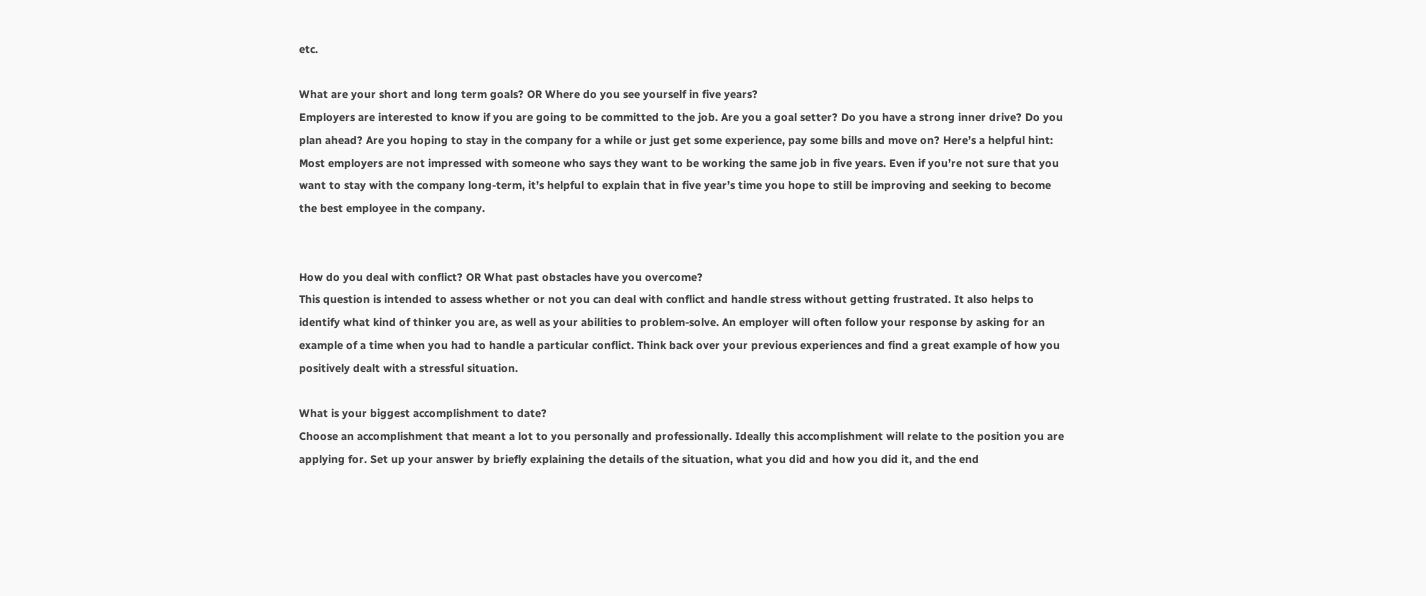etc.

What are your short and long term goals? OR Where do you see yourself in five years?
Employers are interested to know if you are going to be committed to the job. Are you a goal setter? Do you have a strong inner drive? Do you plan ahead? Are you hoping to stay in the company for a while or just get some experience, pay some bills and move on? Here’s a helpful hint: Most employers are not impressed with someone who says they want to be working the same job in five years. Even if you’re not sure that you want to stay with the company long-term, it’s helpful to explain that in five year’s time you hope to still be improving and seeking to become the best employee in the company.


How do you deal with conflict? OR What past obstacles have you overcome?
This question is intended to assess whether or not you can deal with conflict and handle stress without getting frustrated. It also helps to identify what kind of thinker you are, as well as your abilities to problem-solve. An employer will often follow your response by asking for an example of a time when you had to handle a particular conflict. Think back over your previous experiences and find a great example of how you positively dealt with a stressful situation.

What is your biggest accomplishment to date?
Choose an accomplishment that meant a lot to you personally and professionally. Ideally this accomplishment will relate to the position you are applying for. Set up your answer by briefly explaining the details of the situation, what you did and how you did it, and the end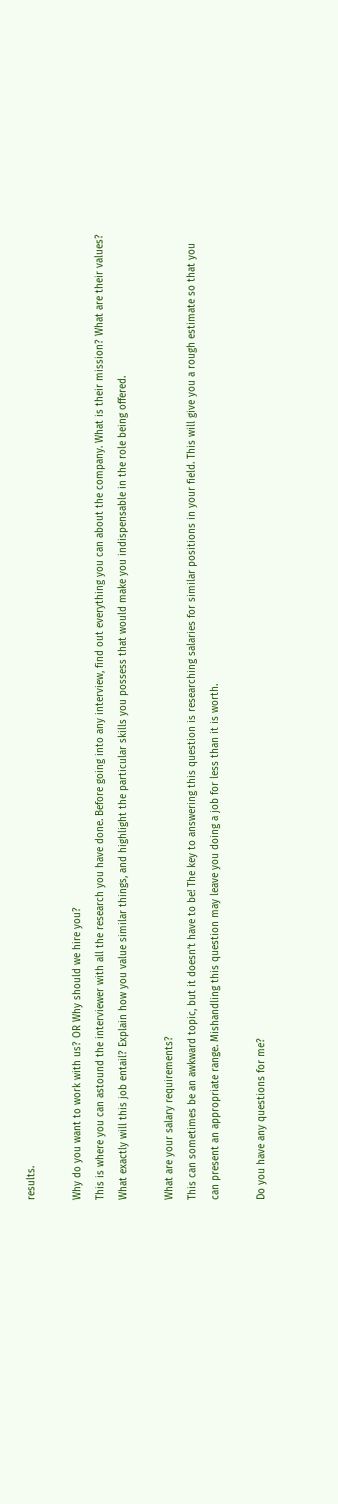results.

Why do you want to work with us? OR Why should we hire you?
This is where you can astound the interviewer with all the research you have done. Before going into any interview, find out everything you can about the company. What is their mission? What are their values? What exactly will this job entail? Explain how you value similar things, and highlight the particular skills you possess that would make you indispensable in the role being offered.

What are your salary requirements?
This can sometimes be an awkward topic, but it doesn’t have to be! The key to answering this question is researching salaries for similar positions in your field. This will give you a rough estimate so that you can present an appropriate range. Mishandling this question may leave you doing a job for less than it is worth.

Do you have any questions for me?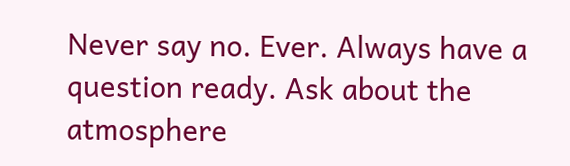Never say no. Ever. Always have a question ready. Ask about the atmosphere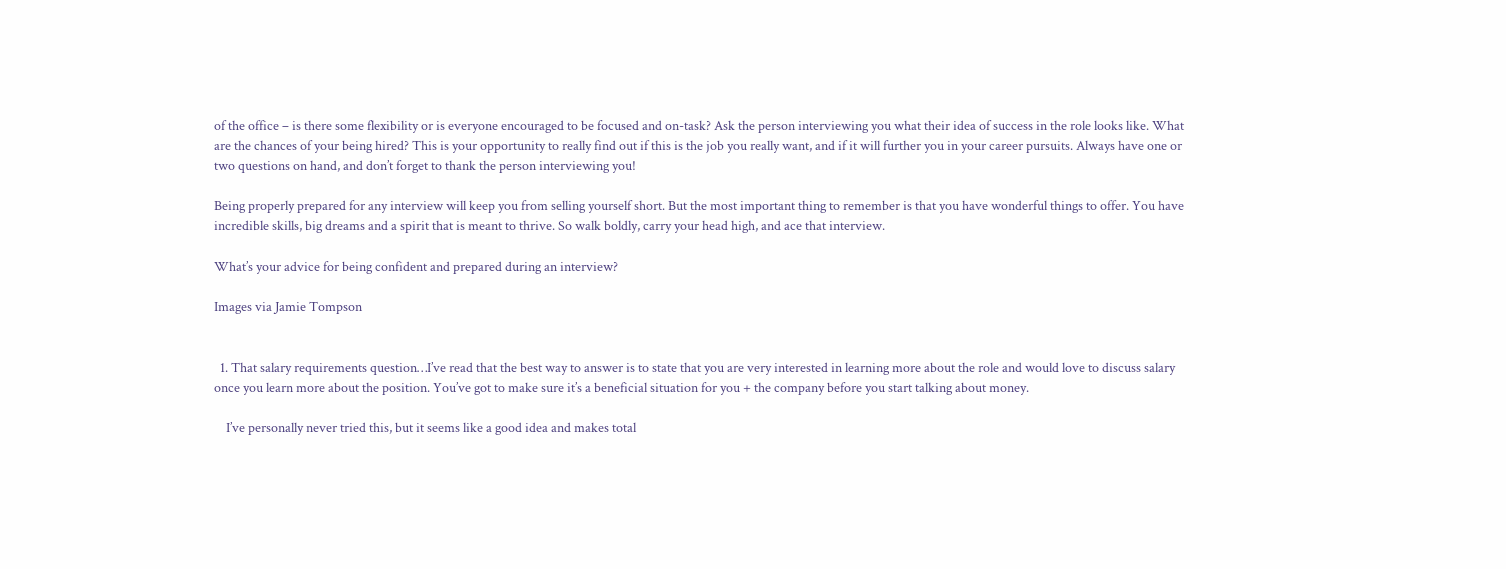of the office – is there some flexibility or is everyone encouraged to be focused and on-task? Ask the person interviewing you what their idea of success in the role looks like. What are the chances of your being hired? This is your opportunity to really find out if this is the job you really want, and if it will further you in your career pursuits. Always have one or two questions on hand, and don’t forget to thank the person interviewing you!

Being properly prepared for any interview will keep you from selling yourself short. But the most important thing to remember is that you have wonderful things to offer. You have incredible skills, big dreams and a spirit that is meant to thrive. So walk boldly, carry your head high, and ace that interview.

What’s your advice for being confident and prepared during an interview?

Images via Jamie Tompson


  1. That salary requirements question…I’ve read that the best way to answer is to state that you are very interested in learning more about the role and would love to discuss salary once you learn more about the position. You’ve got to make sure it’s a beneficial situation for you + the company before you start talking about money.

    I’ve personally never tried this, but it seems like a good idea and makes total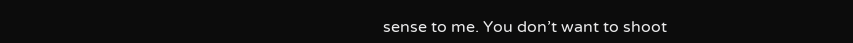sense to me. You don’t want to shoot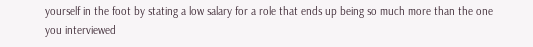yourself in the foot by stating a low salary for a role that ends up being so much more than the one you interviewed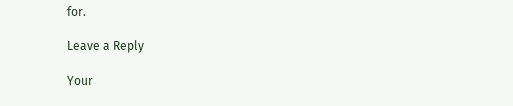for.

Leave a Reply

Your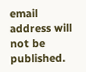email address will not be published.